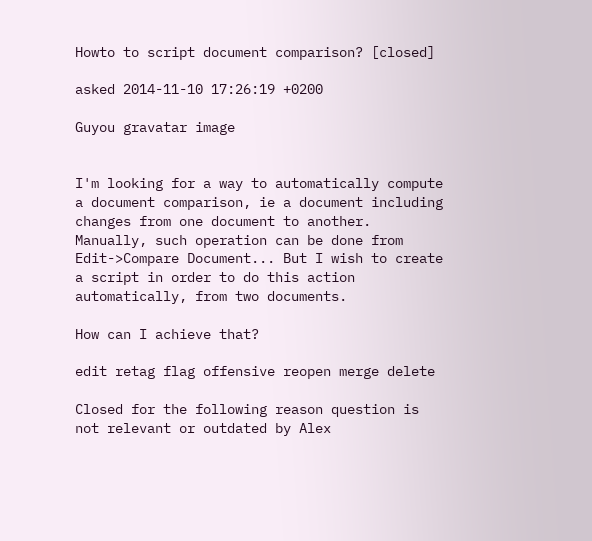Howto to script document comparison? [closed]

asked 2014-11-10 17:26:19 +0200

Guyou gravatar image


I'm looking for a way to automatically compute a document comparison, ie a document including changes from one document to another. Manually, such operation can be done from Edit->Compare Document... But I wish to create a script in order to do this action automatically, from two documents.

How can I achieve that?

edit retag flag offensive reopen merge delete

Closed for the following reason question is not relevant or outdated by Alex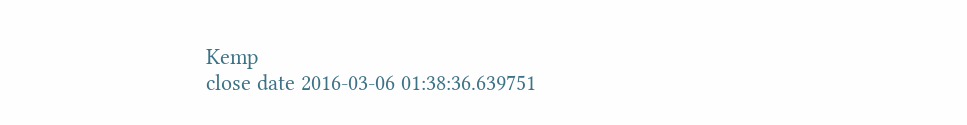Kemp
close date 2016-03-06 01:38:36.639751